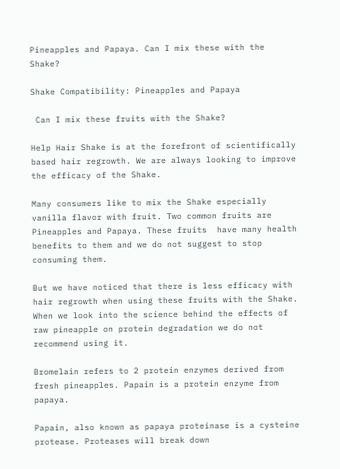Pineapples and Papaya. Can I mix these with the Shake?

Shake Compatibility: Pineapples and Papaya

 Can I mix these fruits with the Shake?

Help Hair Shake is at the forefront of scientifically based hair regrowth. We are always looking to improve the efficacy of the Shake.

Many consumers like to mix the Shake especially vanilla flavor with fruit. Two common fruits are Pineapples and Papaya. These fruits  have many health benefits to them and we do not suggest to stop consuming them.

But we have noticed that there is less efficacy with hair regrowth when using these fruits with the Shake. When we look into the science behind the effects of raw pineapple on protein degradation we do not recommend using it.

Bromelain refers to 2 protein enzymes derived from fresh pineapples. Papain is a protein enzyme from papaya.

Papain, also known as papaya proteinase is a cysteine protease. Proteases will break down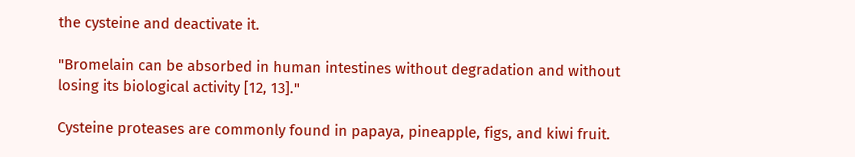the cysteine and deactivate it.

"Bromelain can be absorbed in human intestines without degradation and without losing its biological activity [12, 13]."

Cysteine proteases are commonly found in papaya, pineapple, figs, and kiwi fruit.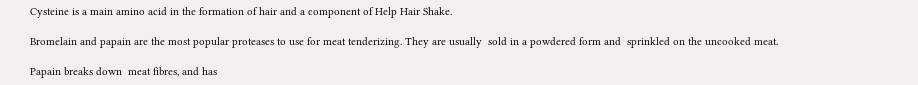Cysteine is a main amino acid in the formation of hair and a component of Help Hair Shake.

Bromelain and papain are the most popular proteases to use for meat tenderizing. They are usually  sold in a powdered form and  sprinkled on the uncooked meat.

Papain breaks down  meat fibres, and has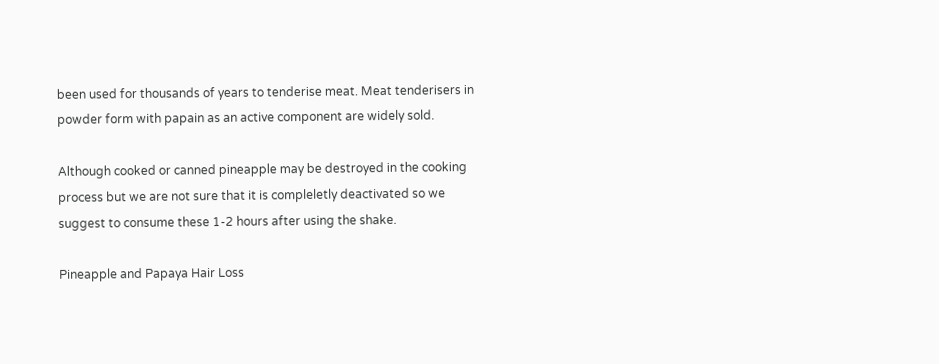been used for thousands of years to tenderise meat. Meat tenderisers in powder form with papain as an active component are widely sold.

Although cooked or canned pineapple may be destroyed in the cooking process but we are not sure that it is compleletly deactivated so we suggest to consume these 1-2 hours after using the shake.

Pineapple and Papaya Hair Loss